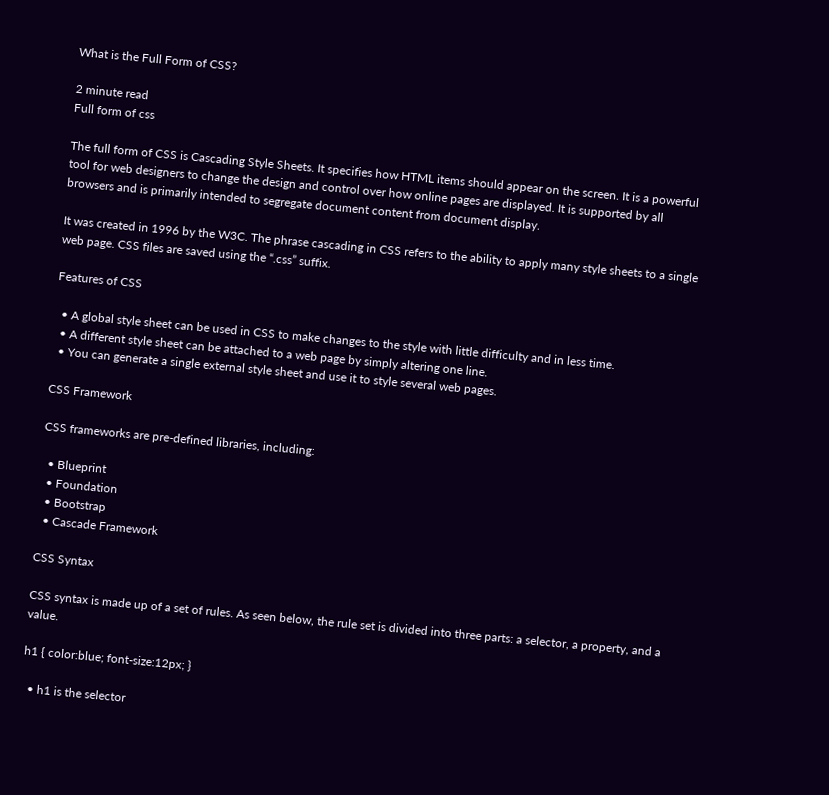What is the Full Form of CSS?

2 minute read
Full form of css

The full form of CSS is Cascading Style Sheets. It specifies how HTML items should appear on the screen. It is a powerful tool for web designers to change the design and control over how online pages are displayed. It is supported by all browsers and is primarily intended to segregate document content from document display.

It was created in 1996 by the W3C. The phrase cascading in CSS refers to the ability to apply many style sheets to a single web page. CSS files are saved using the “.css” suffix.

Features of CSS

  • A global style sheet can be used in CSS to make changes to the style with little difficulty and in less time.
  • A different style sheet can be attached to a web page by simply altering one line.
  • You can generate a single external style sheet and use it to style several web pages.

CSS Framework

CSS frameworks are pre-defined libraries, including:

  • Blueprint
  • Foundation
  • Bootstrap
  • Cascade Framework

CSS Syntax

CSS syntax is made up of a set of rules. As seen below, the rule set is divided into three parts: a selector, a property, and a value.

h1 { color:blue; font-size:12px; }

  • h1 is the selector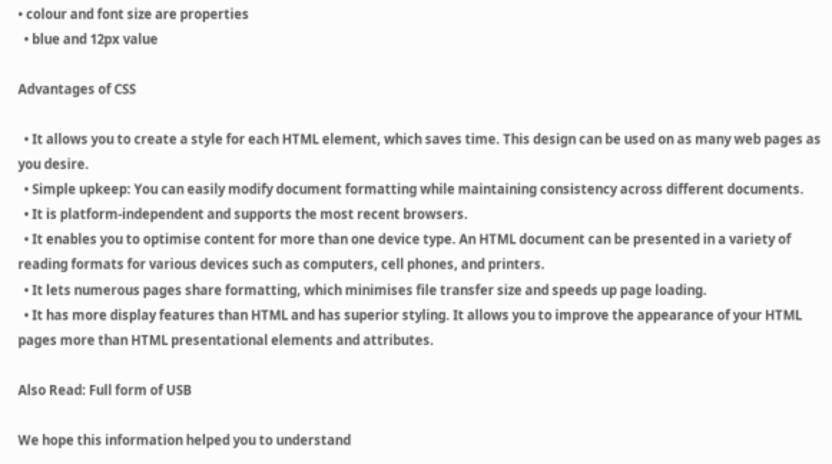• colour and font size are properties
  • blue and 12px value

Advantages of CSS

  • It allows you to create a style for each HTML element, which saves time. This design can be used on as many web pages as you desire.
  • Simple upkeep: You can easily modify document formatting while maintaining consistency across different documents.
  • It is platform-independent and supports the most recent browsers.
  • It enables you to optimise content for more than one device type. An HTML document can be presented in a variety of reading formats for various devices such as computers, cell phones, and printers.
  • It lets numerous pages share formatting, which minimises file transfer size and speeds up page loading.
  • It has more display features than HTML and has superior styling. It allows you to improve the appearance of your HTML pages more than HTML presentational elements and attributes.

Also Read: Full form of USB

We hope this information helped you to understand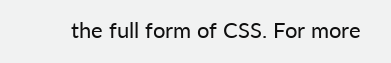the full form of CSS. For more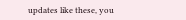updates like these, you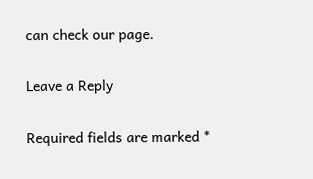can check our page.

Leave a Reply

Required fields are marked *